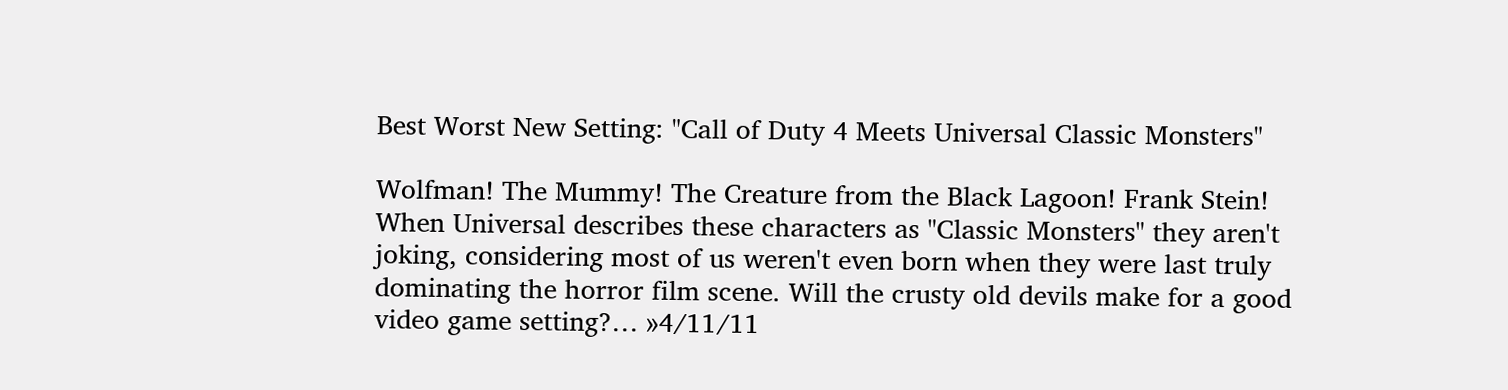Best Worst New Setting: "Call of Duty 4 Meets Universal Classic Monsters"

Wolfman! The Mummy! The Creature from the Black Lagoon! Frank Stein! When Universal describes these characters as "Classic Monsters" they aren't joking, considering most of us weren't even born when they were last truly dominating the horror film scene. Will the crusty old devils make for a good video game setting?… »4/11/11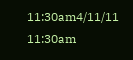11:30am4/11/11 11:30am